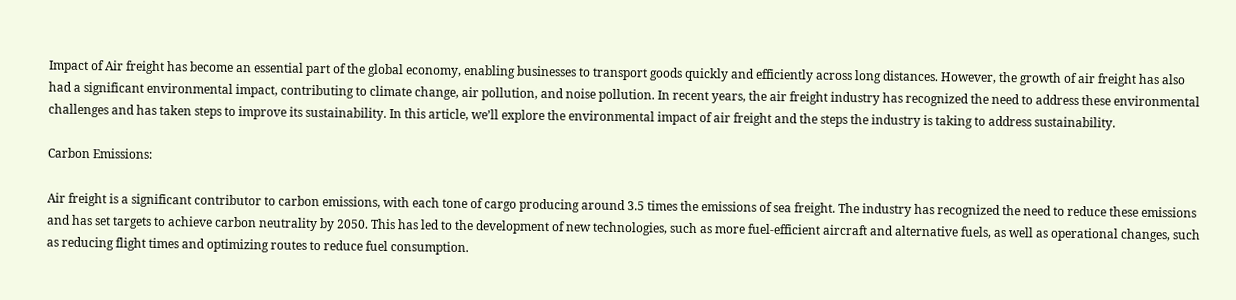Impact of Air freight has become an essential part of the global economy, enabling businesses to transport goods quickly and efficiently across long distances. However, the growth of air freight has also had a significant environmental impact, contributing to climate change, air pollution, and noise pollution. In recent years, the air freight industry has recognized the need to address these environmental challenges and has taken steps to improve its sustainability. In this article, we’ll explore the environmental impact of air freight and the steps the industry is taking to address sustainability.

Carbon Emissions:

Air freight is a significant contributor to carbon emissions, with each tone of cargo producing around 3.5 times the emissions of sea freight. The industry has recognized the need to reduce these emissions and has set targets to achieve carbon neutrality by 2050. This has led to the development of new technologies, such as more fuel-efficient aircraft and alternative fuels, as well as operational changes, such as reducing flight times and optimizing routes to reduce fuel consumption.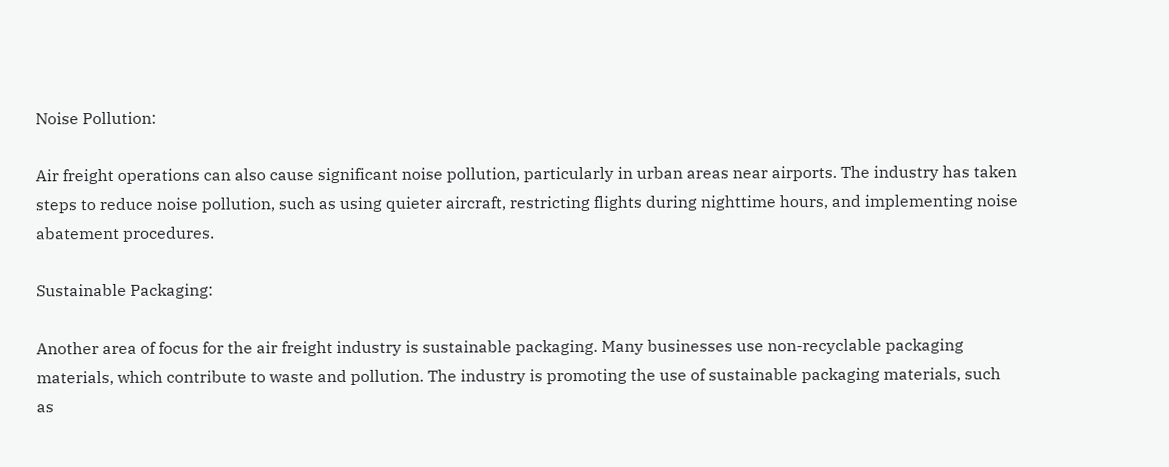Noise Pollution:

Air freight operations can also cause significant noise pollution, particularly in urban areas near airports. The industry has taken steps to reduce noise pollution, such as using quieter aircraft, restricting flights during nighttime hours, and implementing noise abatement procedures.

Sustainable Packaging:

Another area of focus for the air freight industry is sustainable packaging. Many businesses use non-recyclable packaging materials, which contribute to waste and pollution. The industry is promoting the use of sustainable packaging materials, such as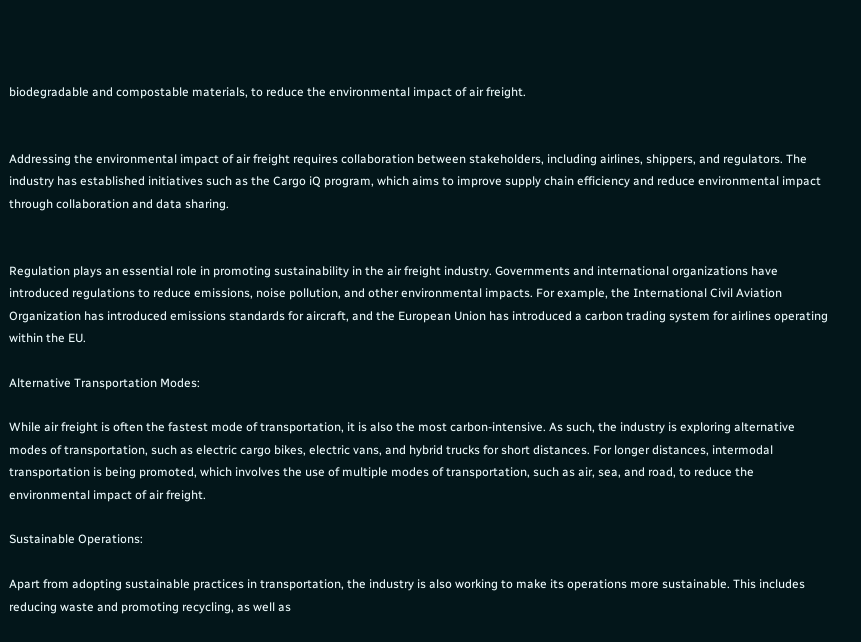biodegradable and compostable materials, to reduce the environmental impact of air freight.


Addressing the environmental impact of air freight requires collaboration between stakeholders, including airlines, shippers, and regulators. The industry has established initiatives such as the Cargo iQ program, which aims to improve supply chain efficiency and reduce environmental impact through collaboration and data sharing.


Regulation plays an essential role in promoting sustainability in the air freight industry. Governments and international organizations have introduced regulations to reduce emissions, noise pollution, and other environmental impacts. For example, the International Civil Aviation Organization has introduced emissions standards for aircraft, and the European Union has introduced a carbon trading system for airlines operating within the EU.

Alternative Transportation Modes:

While air freight is often the fastest mode of transportation, it is also the most carbon-intensive. As such, the industry is exploring alternative modes of transportation, such as electric cargo bikes, electric vans, and hybrid trucks for short distances. For longer distances, intermodal transportation is being promoted, which involves the use of multiple modes of transportation, such as air, sea, and road, to reduce the environmental impact of air freight.

Sustainable Operations:

Apart from adopting sustainable practices in transportation, the industry is also working to make its operations more sustainable. This includes reducing waste and promoting recycling, as well as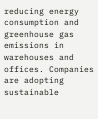reducing energy consumption and greenhouse gas emissions in warehouses and offices. Companies are adopting sustainable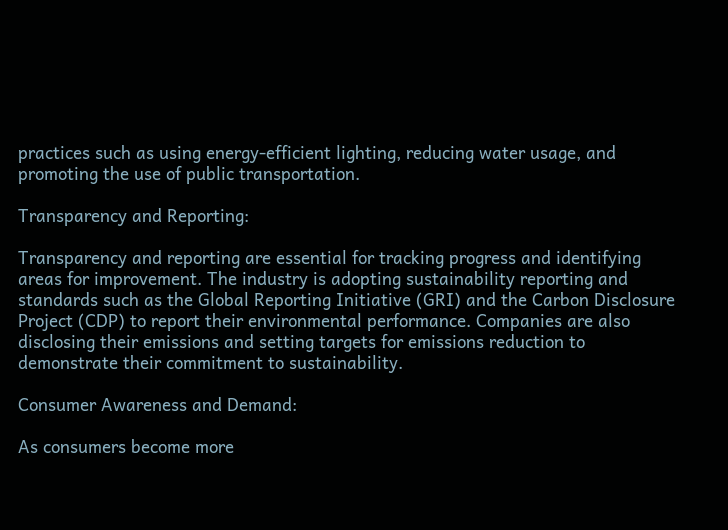practices such as using energy-efficient lighting, reducing water usage, and promoting the use of public transportation.

Transparency and Reporting:

Transparency and reporting are essential for tracking progress and identifying areas for improvement. The industry is adopting sustainability reporting and standards such as the Global Reporting Initiative (GRI) and the Carbon Disclosure Project (CDP) to report their environmental performance. Companies are also disclosing their emissions and setting targets for emissions reduction to demonstrate their commitment to sustainability.

Consumer Awareness and Demand:

As consumers become more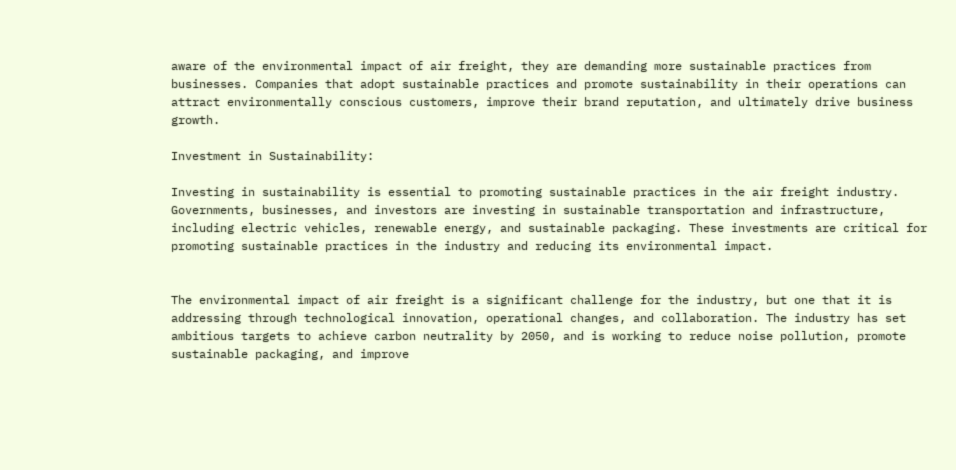aware of the environmental impact of air freight, they are demanding more sustainable practices from businesses. Companies that adopt sustainable practices and promote sustainability in their operations can attract environmentally conscious customers, improve their brand reputation, and ultimately drive business growth.

Investment in Sustainability:

Investing in sustainability is essential to promoting sustainable practices in the air freight industry. Governments, businesses, and investors are investing in sustainable transportation and infrastructure, including electric vehicles, renewable energy, and sustainable packaging. These investments are critical for promoting sustainable practices in the industry and reducing its environmental impact.


The environmental impact of air freight is a significant challenge for the industry, but one that it is addressing through technological innovation, operational changes, and collaboration. The industry has set ambitious targets to achieve carbon neutrality by 2050, and is working to reduce noise pollution, promote sustainable packaging, and improve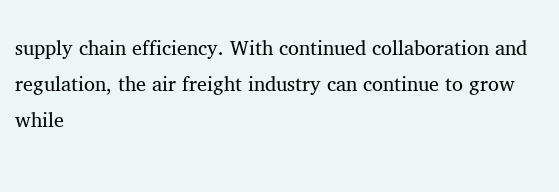supply chain efficiency. With continued collaboration and regulation, the air freight industry can continue to grow while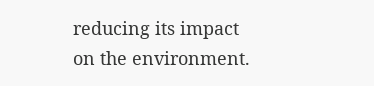reducing its impact on the environment.